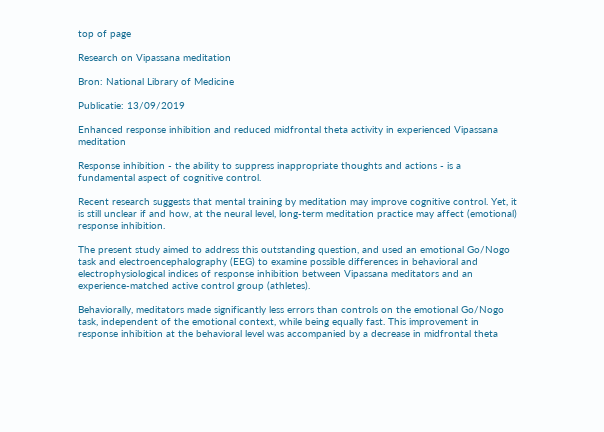top of page

Research on Vipassana meditation

Bron: National Library of Medicine

Publicatie: 13/09/2019

Enhanced response inhibition and reduced midfrontal theta activity in experienced Vipassana meditation

Response inhibition - the ability to suppress inappropriate thoughts and actions - is a fundamental aspect of cognitive control.

Recent research suggests that mental training by meditation may improve cognitive control. Yet, it is still unclear if and how, at the neural level, long-term meditation practice may affect (emotional) response inhibition.

The present study aimed to address this outstanding question, and used an emotional Go/Nogo task and electroencephalography (EEG) to examine possible differences in behavioral and electrophysiological indices of response inhibition between Vipassana meditators and an experience-matched active control group (athletes).

Behaviorally, meditators made significantly less errors than controls on the emotional Go/Nogo task, independent of the emotional context, while being equally fast. This improvement in response inhibition at the behavioral level was accompanied by a decrease in midfrontal theta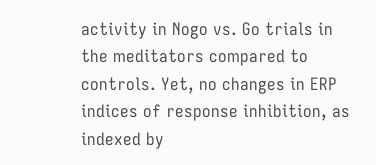activity in Nogo vs. Go trials in the meditators compared to controls. Yet, no changes in ERP indices of response inhibition, as indexed by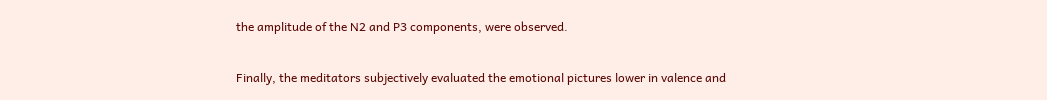the amplitude of the N2 and P3 components, were observed.

Finally, the meditators subjectively evaluated the emotional pictures lower in valence and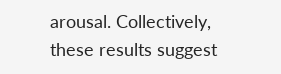arousal. Collectively, these results suggest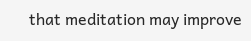that meditation may improve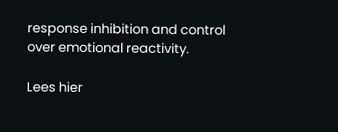response inhibition and control over emotional reactivity.

Lees hier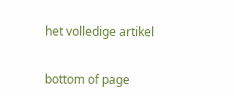het volledige artikel


bottom of page